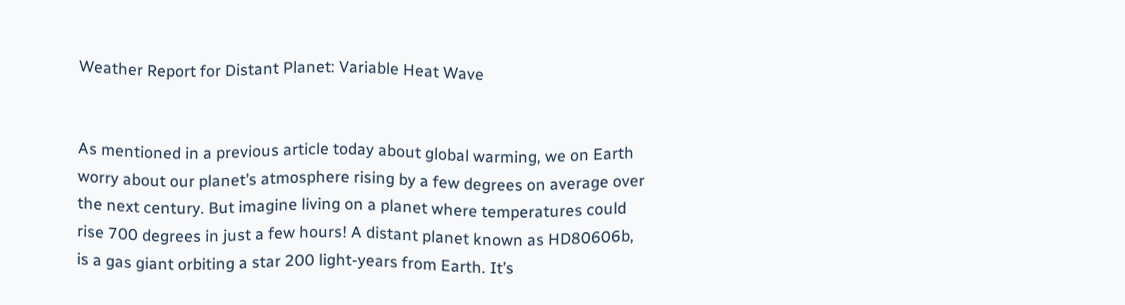Weather Report for Distant Planet: Variable Heat Wave


As mentioned in a previous article today about global warming, we on Earth worry about our planet’s atmosphere rising by a few degrees on average over the next century. But imagine living on a planet where temperatures could rise 700 degrees in just a few hours! A distant planet known as HD80606b, is a gas giant orbiting a star 200 light-years from Earth. It’s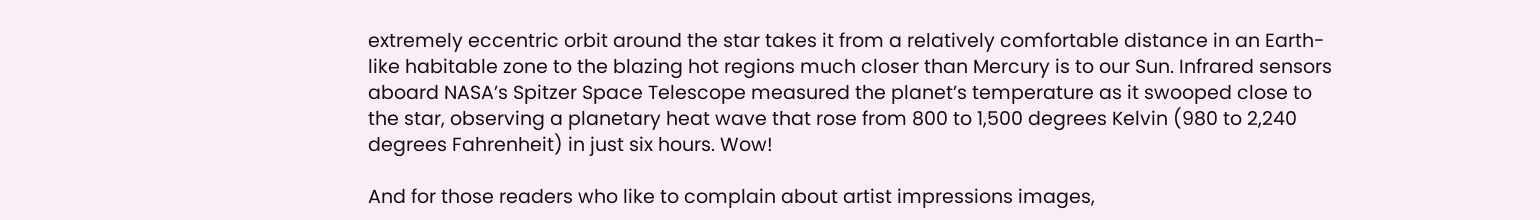extremely eccentric orbit around the star takes it from a relatively comfortable distance in an Earth-like habitable zone to the blazing hot regions much closer than Mercury is to our Sun. Infrared sensors aboard NASA’s Spitzer Space Telescope measured the planet’s temperature as it swooped close to the star, observing a planetary heat wave that rose from 800 to 1,500 degrees Kelvin (980 to 2,240 degrees Fahrenheit) in just six hours. Wow!

And for those readers who like to complain about artist impressions images,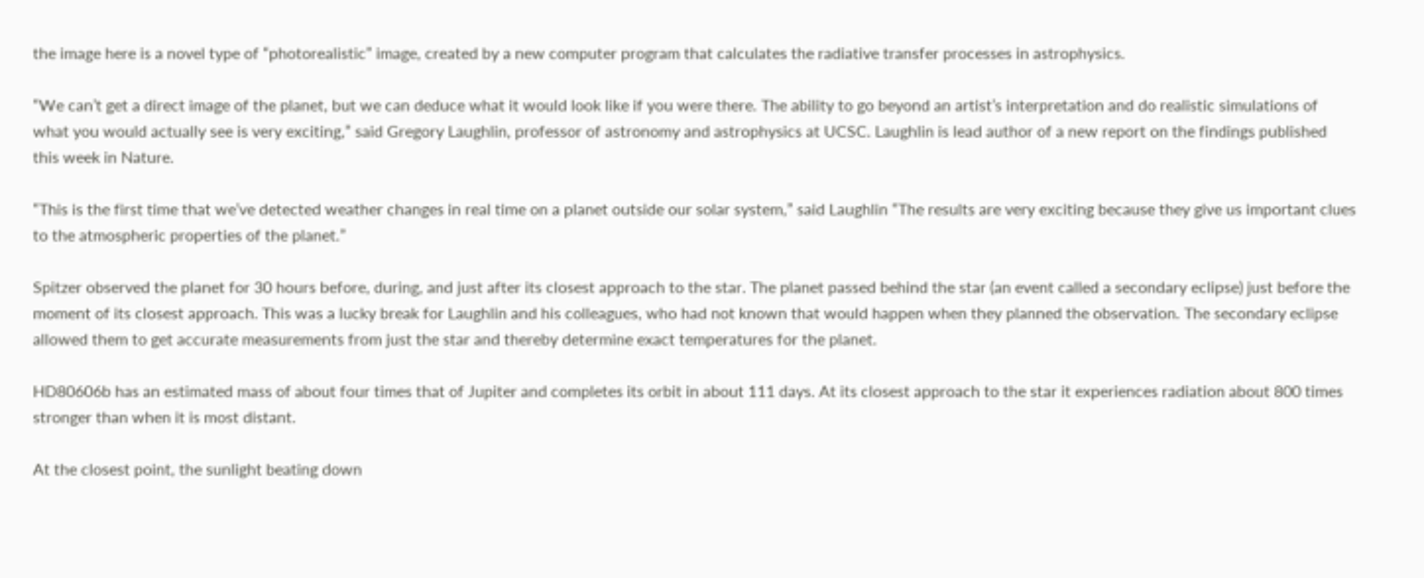the image here is a novel type of “photorealistic” image, created by a new computer program that calculates the radiative transfer processes in astrophysics.

“We can’t get a direct image of the planet, but we can deduce what it would look like if you were there. The ability to go beyond an artist’s interpretation and do realistic simulations of what you would actually see is very exciting,” said Gregory Laughlin, professor of astronomy and astrophysics at UCSC. Laughlin is lead author of a new report on the findings published this week in Nature.

“This is the first time that we’ve detected weather changes in real time on a planet outside our solar system,” said Laughlin “The results are very exciting because they give us important clues to the atmospheric properties of the planet.”

Spitzer observed the planet for 30 hours before, during, and just after its closest approach to the star. The planet passed behind the star (an event called a secondary eclipse) just before the moment of its closest approach. This was a lucky break for Laughlin and his colleagues, who had not known that would happen when they planned the observation. The secondary eclipse allowed them to get accurate measurements from just the star and thereby determine exact temperatures for the planet.

HD80606b has an estimated mass of about four times that of Jupiter and completes its orbit in about 111 days. At its closest approach to the star it experiences radiation about 800 times stronger than when it is most distant.

At the closest point, the sunlight beating down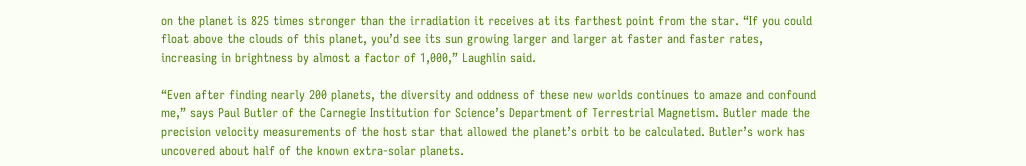on the planet is 825 times stronger than the irradiation it receives at its farthest point from the star. “If you could float above the clouds of this planet, you’d see its sun growing larger and larger at faster and faster rates, increasing in brightness by almost a factor of 1,000,” Laughlin said.

“Even after finding nearly 200 planets, the diversity and oddness of these new worlds continues to amaze and confound me,” says Paul Butler of the Carnegie Institution for Science’s Department of Terrestrial Magnetism. Butler made the precision velocity measurements of the host star that allowed the planet’s orbit to be calculated. Butler’s work has uncovered about half of the known extra-solar planets.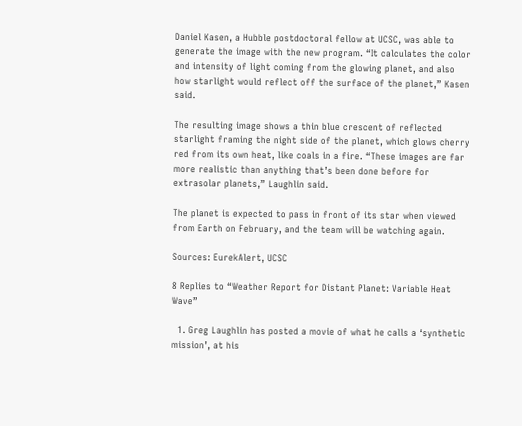Daniel Kasen, a Hubble postdoctoral fellow at UCSC, was able to generate the image with the new program. “It calculates the color and intensity of light coming from the glowing planet, and also how starlight would reflect off the surface of the planet,” Kasen said.

The resulting image shows a thin blue crescent of reflected starlight framing the night side of the planet, which glows cherry red from its own heat, like coals in a fire. “These images are far more realistic than anything that’s been done before for extrasolar planets,” Laughlin said.

The planet is expected to pass in front of its star when viewed from Earth on February, and the team will be watching again.

Sources: EurekAlert, UCSC

8 Replies to “Weather Report for Distant Planet: Variable Heat Wave”

  1. Greg Laughlin has posted a movie of what he calls a ‘synthetic mission’, at his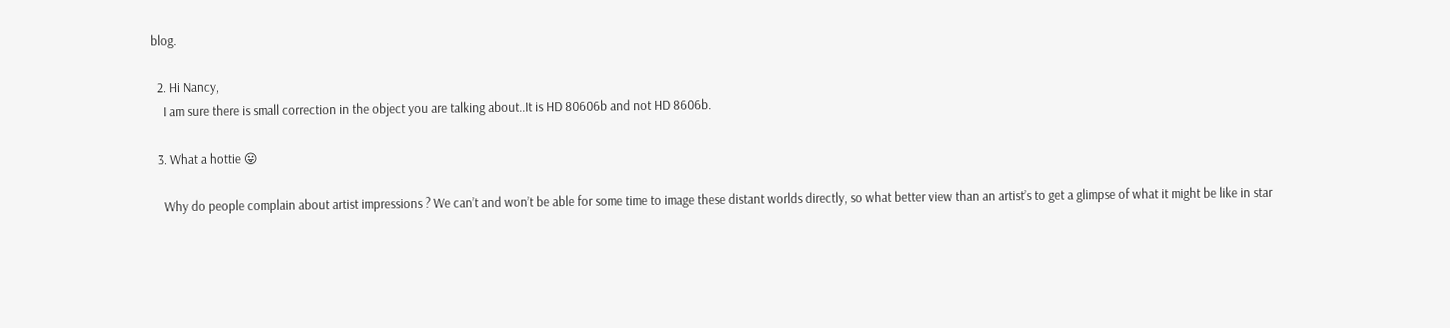blog.

  2. Hi Nancy,
    I am sure there is small correction in the object you are talking about..It is HD 80606b and not HD 8606b.

  3. What a hottie 😛

    Why do people complain about artist impressions ? We can’t and won’t be able for some time to image these distant worlds directly, so what better view than an artist’s to get a glimpse of what it might be like in star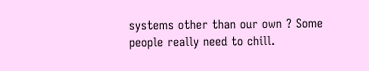systems other than our own ? Some people really need to chill.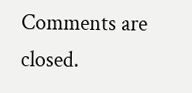Comments are closed.